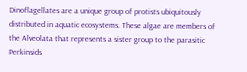Dinoflagellates are a unique group of protists ubiquitously distributed in aquatic ecosystems. These algae are members of the Alveolata that represents a sister group to the parasitic Perkinsids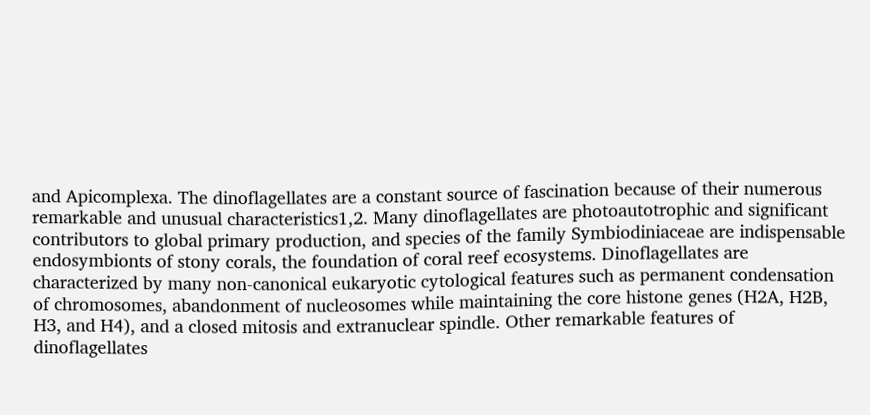and Apicomplexa. The dinoflagellates are a constant source of fascination because of their numerous remarkable and unusual characteristics1,2. Many dinoflagellates are photoautotrophic and significant contributors to global primary production, and species of the family Symbiodiniaceae are indispensable endosymbionts of stony corals, the foundation of coral reef ecosystems. Dinoflagellates are characterized by many non-canonical eukaryotic cytological features such as permanent condensation of chromosomes, abandonment of nucleosomes while maintaining the core histone genes (H2A, H2B, H3, and H4), and a closed mitosis and extranuclear spindle. Other remarkable features of dinoflagellates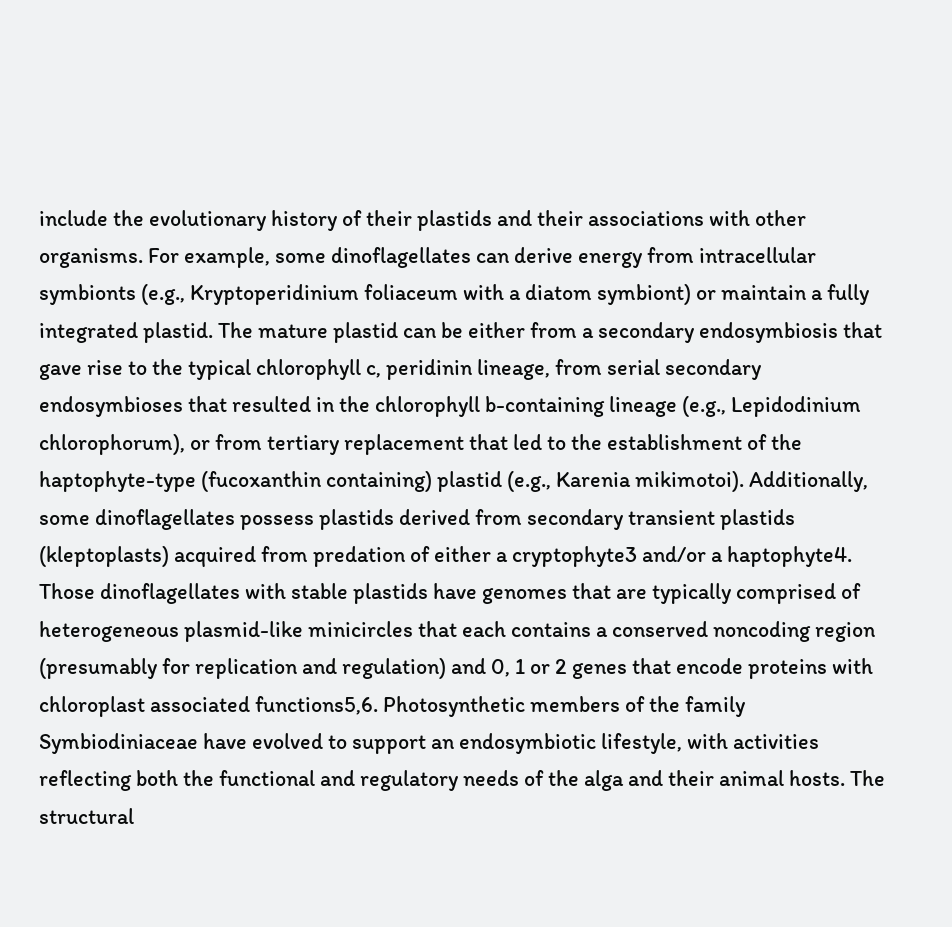include the evolutionary history of their plastids and their associations with other organisms. For example, some dinoflagellates can derive energy from intracellular symbionts (e.g., Kryptoperidinium foliaceum with a diatom symbiont) or maintain a fully integrated plastid. The mature plastid can be either from a secondary endosymbiosis that gave rise to the typical chlorophyll c, peridinin lineage, from serial secondary endosymbioses that resulted in the chlorophyll b-containing lineage (e.g., Lepidodinium chlorophorum), or from tertiary replacement that led to the establishment of the haptophyte-type (fucoxanthin containing) plastid (e.g., Karenia mikimotoi). Additionally, some dinoflagellates possess plastids derived from secondary transient plastids (kleptoplasts) acquired from predation of either a cryptophyte3 and/or a haptophyte4. Those dinoflagellates with stable plastids have genomes that are typically comprised of heterogeneous plasmid-like minicircles that each contains a conserved noncoding region (presumably for replication and regulation) and 0, 1 or 2 genes that encode proteins with chloroplast associated functions5,6. Photosynthetic members of the family Symbiodiniaceae have evolved to support an endosymbiotic lifestyle, with activities reflecting both the functional and regulatory needs of the alga and their animal hosts. The structural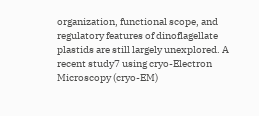organization, functional scope, and regulatory features of dinoflagellate plastids are still largely unexplored. A recent study7 using cryo-Electron Microscopy (cryo-EM)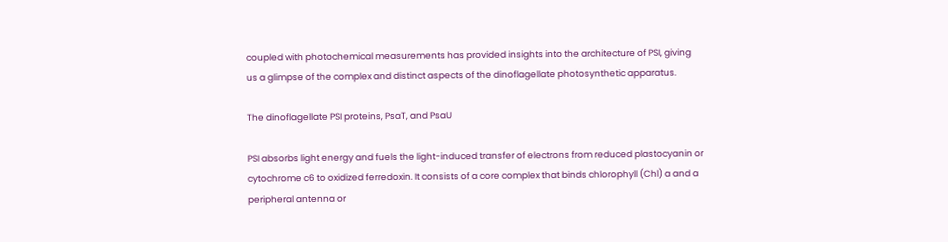coupled with photochemical measurements has provided insights into the architecture of PSI, giving us a glimpse of the complex and distinct aspects of the dinoflagellate photosynthetic apparatus.

The dinoflagellate PSI proteins, PsaT, and PsaU

PSI absorbs light energy and fuels the light-induced transfer of electrons from reduced plastocyanin or cytochrome c6 to oxidized ferredoxin. It consists of a core complex that binds chlorophyll (Chl) a and a peripheral antenna or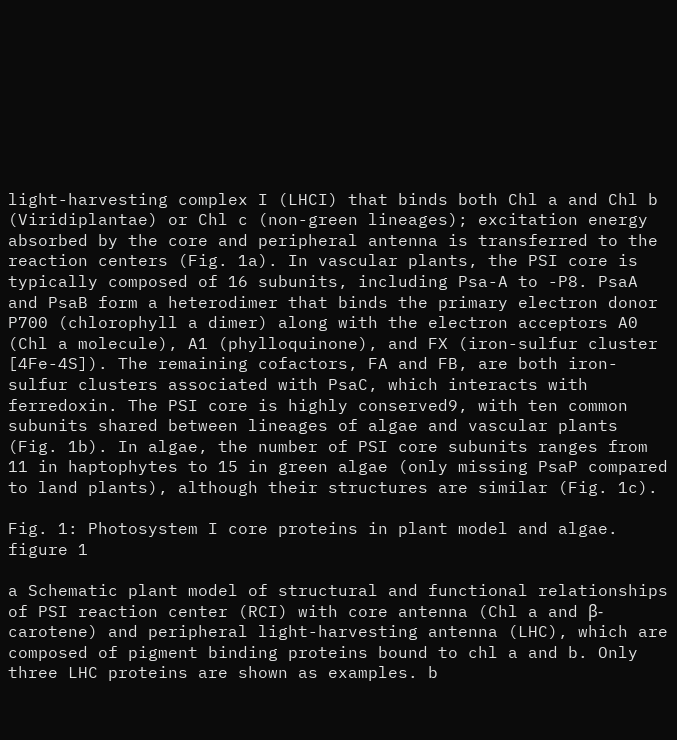light-harvesting complex I (LHCI) that binds both Chl a and Chl b (Viridiplantae) or Chl c (non-green lineages); excitation energy absorbed by the core and peripheral antenna is transferred to the reaction centers (Fig. 1a). In vascular plants, the PSI core is typically composed of 16 subunits, including Psa-A to -P8. PsaA and PsaB form a heterodimer that binds the primary electron donor P700 (chlorophyll a dimer) along with the electron acceptors A0 (Chl a molecule), A1 (phylloquinone), and FX (iron-sulfur cluster [4Fe-4S]). The remaining cofactors, FA and FB, are both iron-sulfur clusters associated with PsaC, which interacts with ferredoxin. The PSI core is highly conserved9, with ten common subunits shared between lineages of algae and vascular plants (Fig. 1b). In algae, the number of PSI core subunits ranges from 11 in haptophytes to 15 in green algae (only missing PsaP compared to land plants), although their structures are similar (Fig. 1c).

Fig. 1: Photosystem I core proteins in plant model and algae.
figure 1

a Schematic plant model of structural and functional relationships of PSI reaction center (RCI) with core antenna (Chl a and β-carotene) and peripheral light-harvesting antenna (LHC), which are composed of pigment binding proteins bound to chl a and b. Only three LHC proteins are shown as examples. b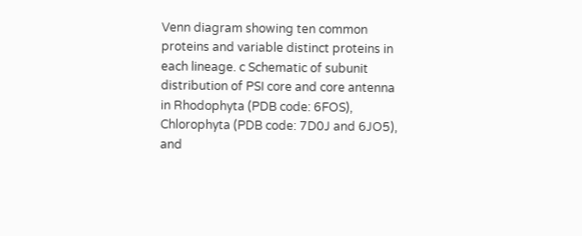Venn diagram showing ten common proteins and variable distinct proteins in each lineage. c Schematic of subunit distribution of PSI core and core antenna in Rhodophyta (PDB code: 6FOS), Chlorophyta (PDB code: 7D0J and 6JO5), and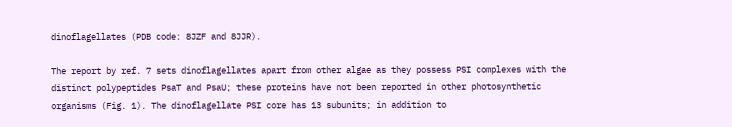dinoflagellates (PDB code: 8JZF and 8JJR).

The report by ref. 7 sets dinoflagellates apart from other algae as they possess PSI complexes with the distinct polypeptides PsaT and PsaU; these proteins have not been reported in other photosynthetic organisms (Fig. 1). The dinoflagellate PSI core has 13 subunits; in addition to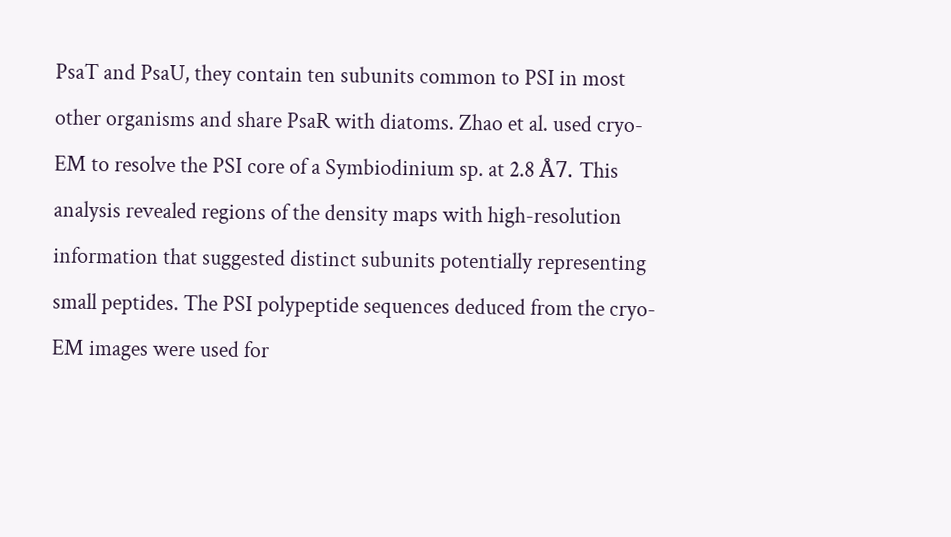PsaT and PsaU, they contain ten subunits common to PSI in most other organisms and share PsaR with diatoms. Zhao et al. used cryo-EM to resolve the PSI core of a Symbiodinium sp. at 2.8 Å7. This analysis revealed regions of the density maps with high-resolution information that suggested distinct subunits potentially representing small peptides. The PSI polypeptide sequences deduced from the cryo-EM images were used for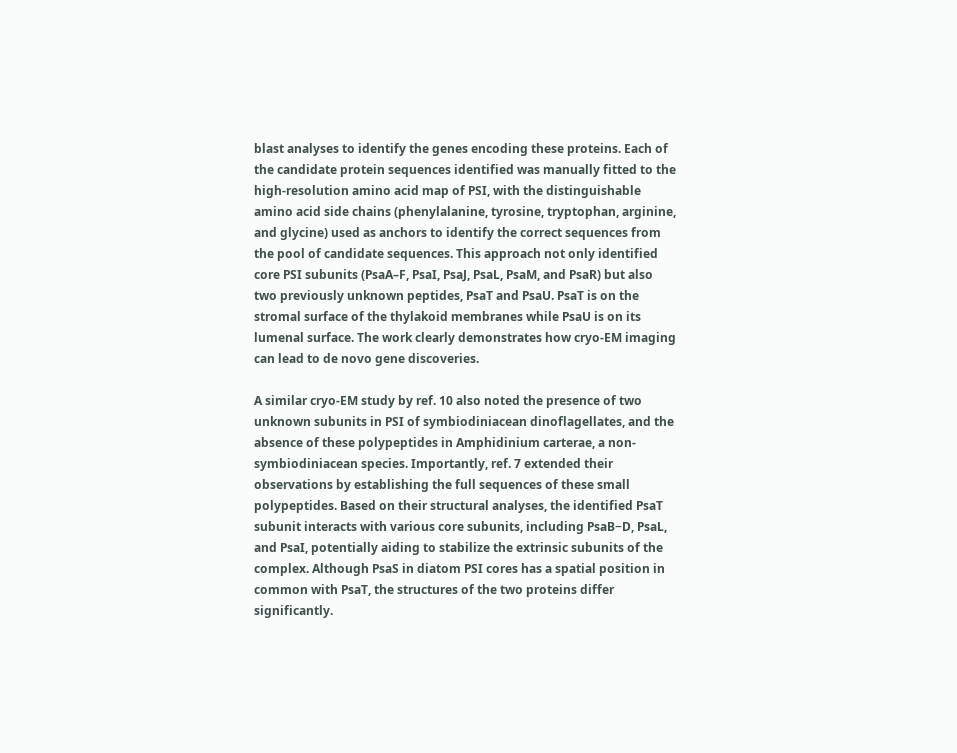blast analyses to identify the genes encoding these proteins. Each of the candidate protein sequences identified was manually fitted to the high-resolution amino acid map of PSI, with the distinguishable amino acid side chains (phenylalanine, tyrosine, tryptophan, arginine, and glycine) used as anchors to identify the correct sequences from the pool of candidate sequences. This approach not only identified core PSI subunits (PsaA–F, PsaI, PsaJ, PsaL, PsaM, and PsaR) but also two previously unknown peptides, PsaT and PsaU. PsaT is on the stromal surface of the thylakoid membranes while PsaU is on its lumenal surface. The work clearly demonstrates how cryo-EM imaging can lead to de novo gene discoveries.

A similar cryo-EM study by ref. 10 also noted the presence of two unknown subunits in PSI of symbiodiniacean dinoflagellates, and the absence of these polypeptides in Amphidinium carterae, a non-symbiodiniacean species. Importantly, ref. 7 extended their observations by establishing the full sequences of these small polypeptides. Based on their structural analyses, the identified PsaT subunit interacts with various core subunits, including PsaB−D, PsaL, and PsaI, potentially aiding to stabilize the extrinsic subunits of the complex. Although PsaS in diatom PSI cores has a spatial position in common with PsaT, the structures of the two proteins differ significantly.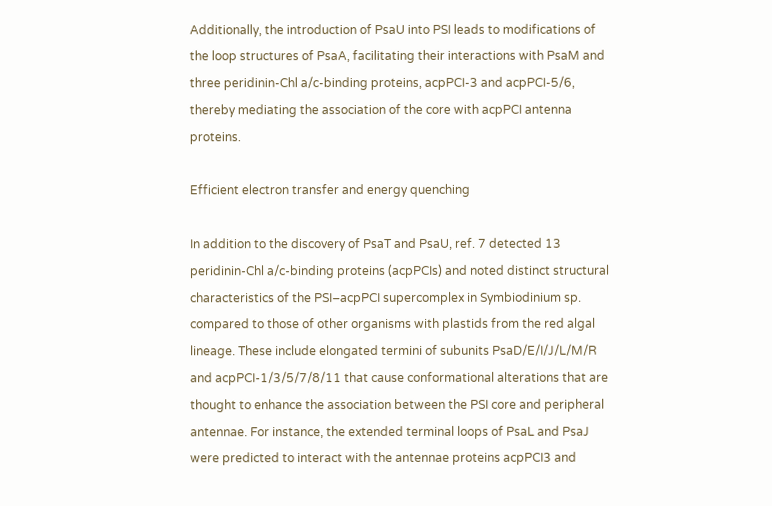Additionally, the introduction of PsaU into PSI leads to modifications of the loop structures of PsaA, facilitating their interactions with PsaM and three peridinin-Chl a/c-binding proteins, acpPCI-3 and acpPCI-5/6, thereby mediating the association of the core with acpPCI antenna proteins.

Efficient electron transfer and energy quenching

In addition to the discovery of PsaT and PsaU, ref. 7 detected 13 peridinin-Chl a/c-binding proteins (acpPCIs) and noted distinct structural characteristics of the PSI–acpPCI supercomplex in Symbiodinium sp. compared to those of other organisms with plastids from the red algal lineage. These include elongated termini of subunits PsaD/E/I/J/L/M/R and acpPCI-1/3/5/7/8/11 that cause conformational alterations that are thought to enhance the association between the PSI core and peripheral antennae. For instance, the extended terminal loops of PsaL and PsaJ were predicted to interact with the antennae proteins acpPCI3 and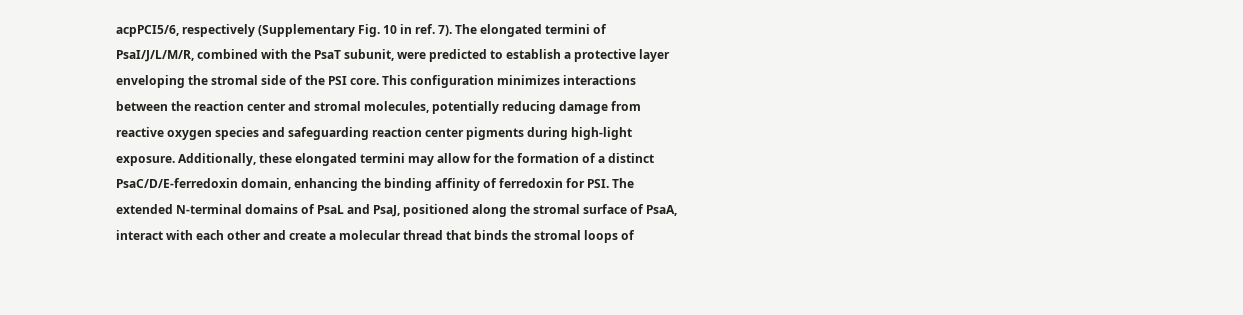acpPCI5/6, respectively (Supplementary Fig. 10 in ref. 7). The elongated termini of PsaI/J/L/M/R, combined with the PsaT subunit, were predicted to establish a protective layer enveloping the stromal side of the PSI core. This configuration minimizes interactions between the reaction center and stromal molecules, potentially reducing damage from reactive oxygen species and safeguarding reaction center pigments during high-light exposure. Additionally, these elongated termini may allow for the formation of a distinct PsaC/D/E-ferredoxin domain, enhancing the binding affinity of ferredoxin for PSI. The extended N-terminal domains of PsaL and PsaJ, positioned along the stromal surface of PsaA, interact with each other and create a molecular thread that binds the stromal loops of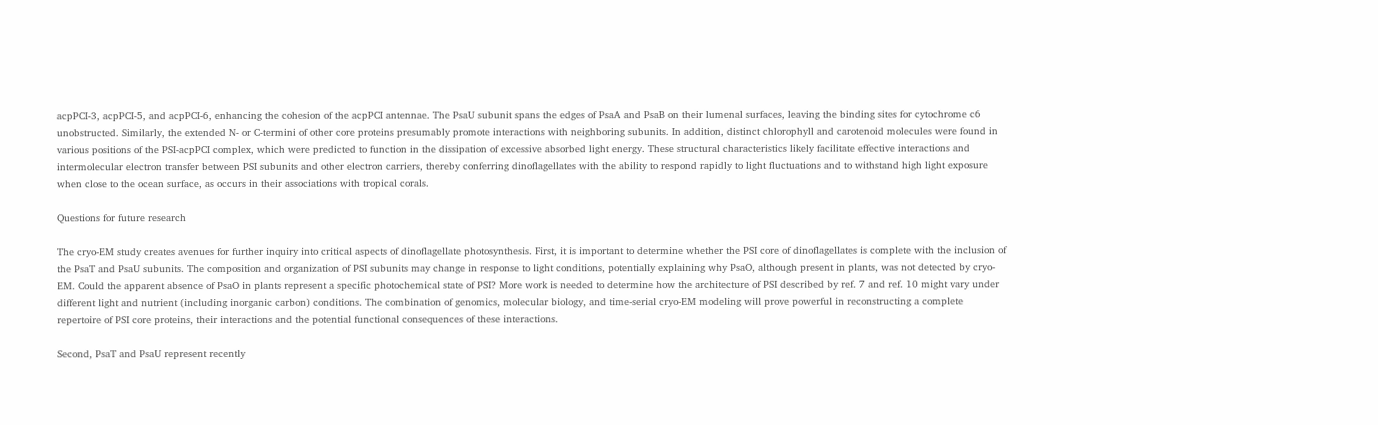acpPCI-3, acpPCI-5, and acpPCI-6, enhancing the cohesion of the acpPCI antennae. The PsaU subunit spans the edges of PsaA and PsaB on their lumenal surfaces, leaving the binding sites for cytochrome c6 unobstructed. Similarly, the extended N- or C-termini of other core proteins presumably promote interactions with neighboring subunits. In addition, distinct chlorophyll and carotenoid molecules were found in various positions of the PSI-acpPCI complex, which were predicted to function in the dissipation of excessive absorbed light energy. These structural characteristics likely facilitate effective interactions and intermolecular electron transfer between PSI subunits and other electron carriers, thereby conferring dinoflagellates with the ability to respond rapidly to light fluctuations and to withstand high light exposure when close to the ocean surface, as occurs in their associations with tropical corals.

Questions for future research

The cryo-EM study creates avenues for further inquiry into critical aspects of dinoflagellate photosynthesis. First, it is important to determine whether the PSI core of dinoflagellates is complete with the inclusion of the PsaT and PsaU subunits. The composition and organization of PSI subunits may change in response to light conditions, potentially explaining why PsaO, although present in plants, was not detected by cryo-EM. Could the apparent absence of PsaO in plants represent a specific photochemical state of PSI? More work is needed to determine how the architecture of PSI described by ref. 7 and ref. 10 might vary under different light and nutrient (including inorganic carbon) conditions. The combination of genomics, molecular biology, and time-serial cryo-EM modeling will prove powerful in reconstructing a complete repertoire of PSI core proteins, their interactions and the potential functional consequences of these interactions.

Second, PsaT and PsaU represent recently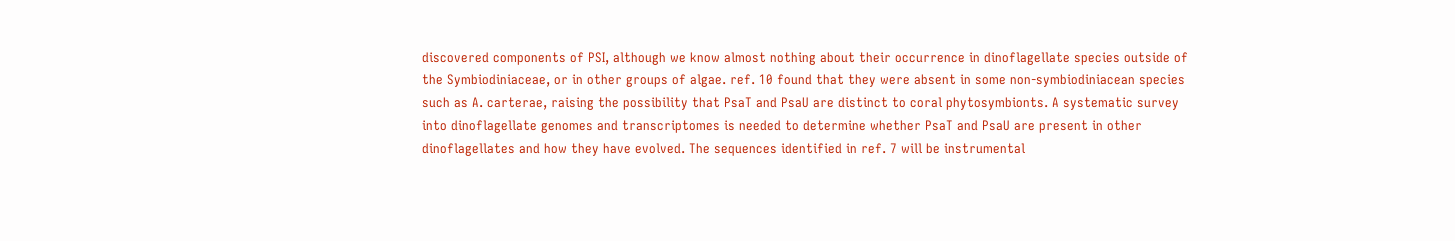discovered components of PSI, although we know almost nothing about their occurrence in dinoflagellate species outside of the Symbiodiniaceae, or in other groups of algae. ref. 10 found that they were absent in some non-symbiodiniacean species such as A. carterae, raising the possibility that PsaT and PsaU are distinct to coral phytosymbionts. A systematic survey into dinoflagellate genomes and transcriptomes is needed to determine whether PsaT and PsaU are present in other dinoflagellates and how they have evolved. The sequences identified in ref. 7 will be instrumental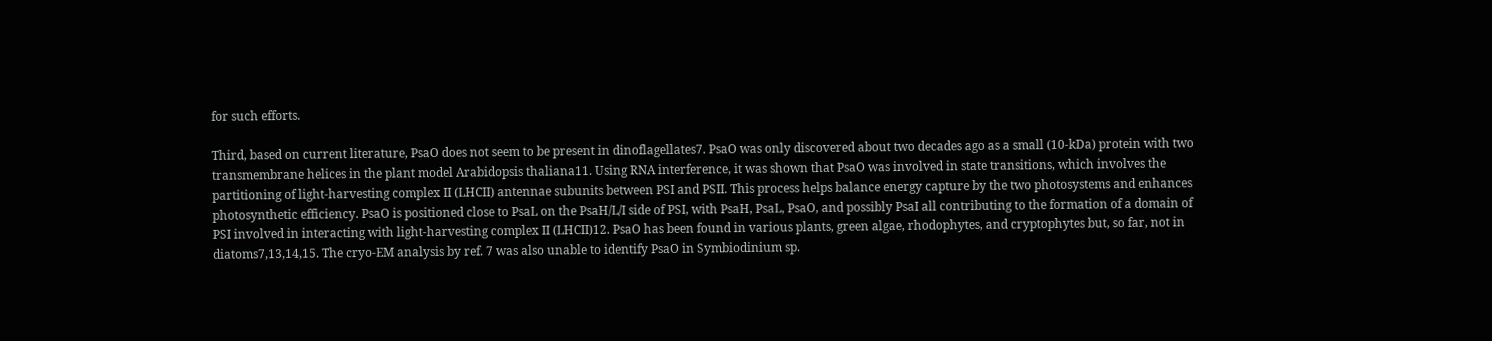for such efforts.

Third, based on current literature, PsaO does not seem to be present in dinoflagellates7. PsaO was only discovered about two decades ago as a small (10-kDa) protein with two transmembrane helices in the plant model Arabidopsis thaliana11. Using RNA interference, it was shown that PsaO was involved in state transitions, which involves the partitioning of light-harvesting complex II (LHCII) antennae subunits between PSI and PSII. This process helps balance energy capture by the two photosystems and enhances photosynthetic efficiency. PsaO is positioned close to PsaL on the PsaH/L/I side of PSI, with PsaH, PsaL, PsaO, and possibly PsaI all contributing to the formation of a domain of PSI involved in interacting with light-harvesting complex II (LHCII)12. PsaO has been found in various plants, green algae, rhodophytes, and cryptophytes but, so far, not in diatoms7,13,14,15. The cryo-EM analysis by ref. 7 was also unable to identify PsaO in Symbiodinium sp.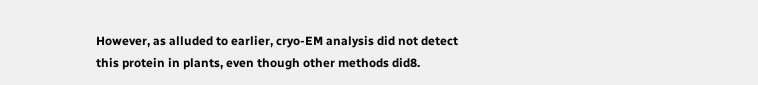However, as alluded to earlier, cryo-EM analysis did not detect this protein in plants, even though other methods did8.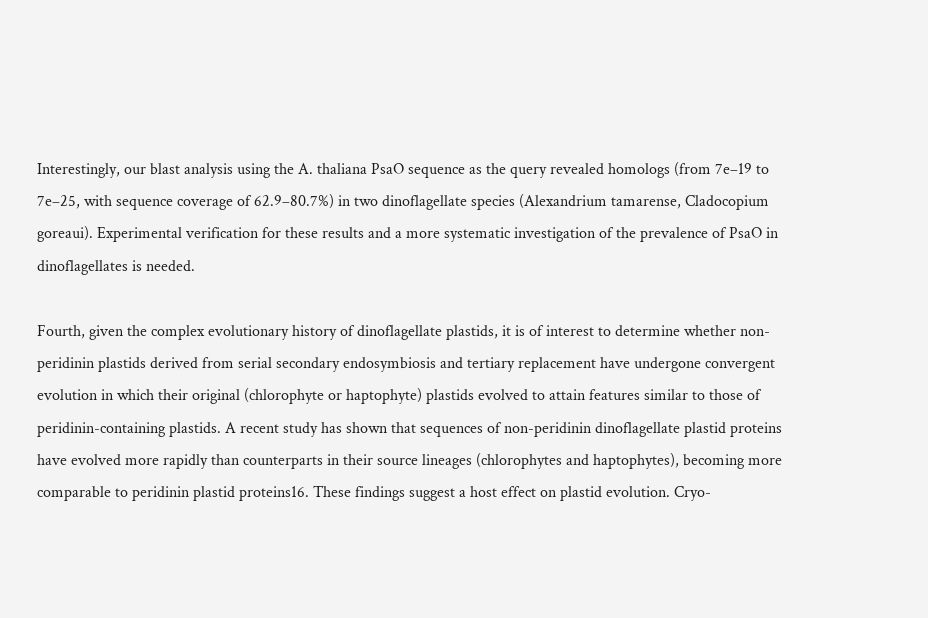Interestingly, our blast analysis using the A. thaliana PsaO sequence as the query revealed homologs (from 7e–19 to 7e–25, with sequence coverage of 62.9–80.7%) in two dinoflagellate species (Alexandrium tamarense, Cladocopium goreaui). Experimental verification for these results and a more systematic investigation of the prevalence of PsaO in dinoflagellates is needed.

Fourth, given the complex evolutionary history of dinoflagellate plastids, it is of interest to determine whether non-peridinin plastids derived from serial secondary endosymbiosis and tertiary replacement have undergone convergent evolution in which their original (chlorophyte or haptophyte) plastids evolved to attain features similar to those of peridinin-containing plastids. A recent study has shown that sequences of non-peridinin dinoflagellate plastid proteins have evolved more rapidly than counterparts in their source lineages (chlorophytes and haptophytes), becoming more comparable to peridinin plastid proteins16. These findings suggest a host effect on plastid evolution. Cryo-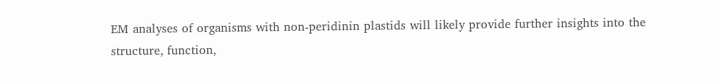EM analyses of organisms with non-peridinin plastids will likely provide further insights into the structure, function,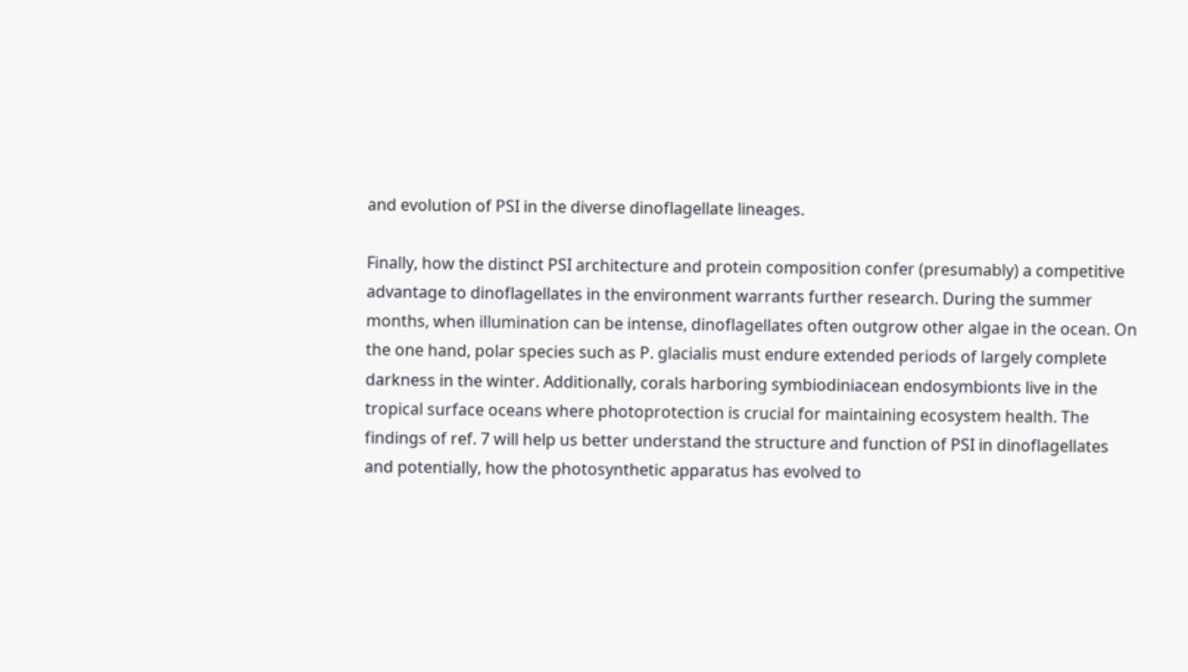and evolution of PSI in the diverse dinoflagellate lineages.

Finally, how the distinct PSI architecture and protein composition confer (presumably) a competitive advantage to dinoflagellates in the environment warrants further research. During the summer months, when illumination can be intense, dinoflagellates often outgrow other algae in the ocean. On the one hand, polar species such as P. glacialis must endure extended periods of largely complete darkness in the winter. Additionally, corals harboring symbiodiniacean endosymbionts live in the tropical surface oceans where photoprotection is crucial for maintaining ecosystem health. The findings of ref. 7 will help us better understand the structure and function of PSI in dinoflagellates and potentially, how the photosynthetic apparatus has evolved to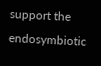support the endosymbiotic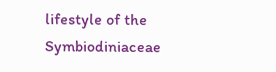lifestyle of the Symbiodiniaceae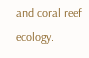and coral reef ecology.